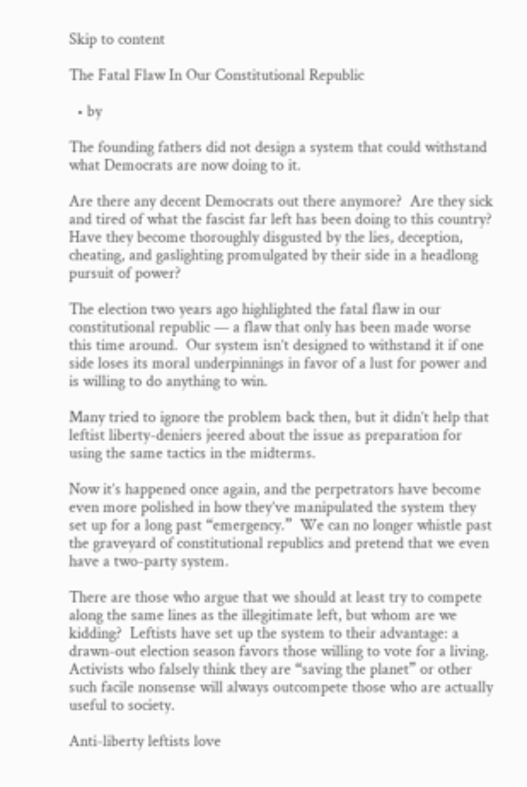Skip to content

The Fatal Flaw In Our Constitutional Republic

  • by

The founding fathers did not design a system that could withstand what Democrats are now doing to it.

Are there any decent Democrats out there anymore?  Are they sick and tired of what the fascist far left has been doing to this country?  Have they become thoroughly disgusted by the lies, deception, cheating, and gaslighting promulgated by their side in a headlong pursuit of power?

The election two years ago highlighted the fatal flaw in our constitutional republic — a flaw that only has been made worse this time around.  Our system isn’t designed to withstand it if one side loses its moral underpinnings in favor of a lust for power and is willing to do anything to win.

Many tried to ignore the problem back then, but it didn’t help that leftist liberty-deniers jeered about the issue as preparation for using the same tactics in the midterms.

Now it’s happened once again, and the perpetrators have become even more polished in how they’ve manipulated the system they set up for a long past “emergency.”  We can no longer whistle past the graveyard of constitutional republics and pretend that we even have a two-party system.

There are those who argue that we should at least try to compete along the same lines as the illegitimate left, but whom are we kidding?  Leftists have set up the system to their advantage: a drawn-out election season favors those willing to vote for a living.  Activists who falsely think they are “saving the planet” or other such facile nonsense will always outcompete those who are actually useful to society.

Anti-liberty leftists love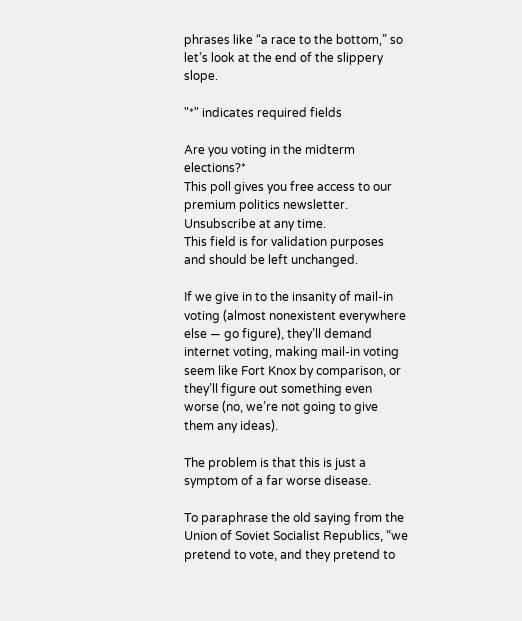phrases like “a race to the bottom,” so let’s look at the end of the slippery slope.

"*" indicates required fields

Are you voting in the midterm elections?*
This poll gives you free access to our premium politics newsletter. Unsubscribe at any time.
This field is for validation purposes and should be left unchanged.

If we give in to the insanity of mail-in voting (almost nonexistent everywhere else — go figure), they’ll demand internet voting, making mail-in voting seem like Fort Knox by comparison, or they’ll figure out something even worse (no, we’re not going to give them any ideas).

The problem is that this is just a symptom of a far worse disease.

To paraphrase the old saying from the Union of Soviet Socialist Republics, “we pretend to vote, and they pretend to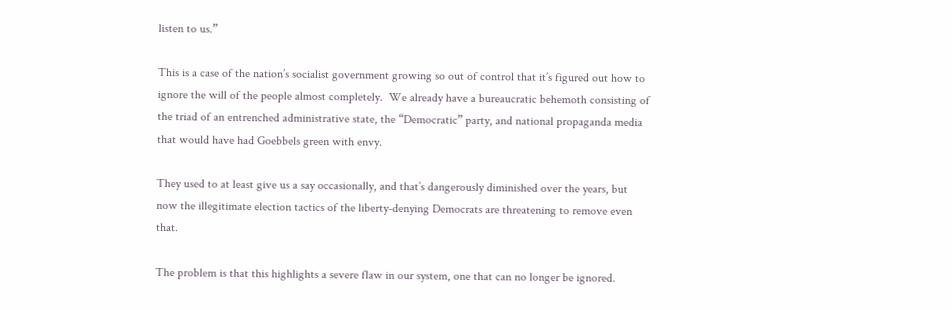listen to us.”

This is a case of the nation’s socialist government growing so out of control that it’s figured out how to ignore the will of the people almost completely.  We already have a bureaucratic behemoth consisting of the triad of an entrenched administrative state, the “Democratic” party, and national propaganda media that would have had Goebbels green with envy.

They used to at least give us a say occasionally, and that’s dangerously diminished over the years, but now the illegitimate election tactics of the liberty-denying Democrats are threatening to remove even that.

The problem is that this highlights a severe flaw in our system, one that can no longer be ignored.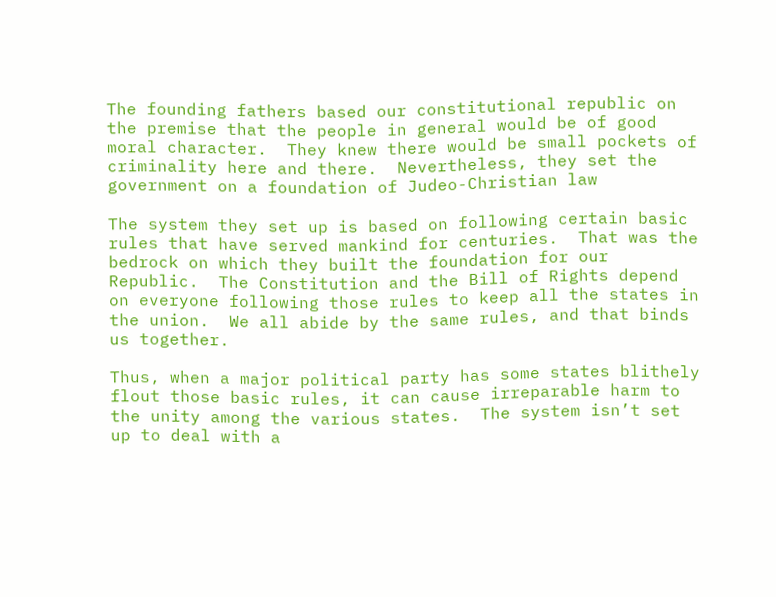The founding fathers based our constitutional republic on the premise that the people in general would be of good moral character.  They knew there would be small pockets of criminality here and there.  Nevertheless, they set the government on a foundation of Judeo-Christian law

The system they set up is based on following certain basic rules that have served mankind for centuries.  That was the bedrock on which they built the foundation for our Republic.  The Constitution and the Bill of Rights depend on everyone following those rules to keep all the states in the union.  We all abide by the same rules, and that binds us together.

Thus, when a major political party has some states blithely flout those basic rules, it can cause irreparable harm to the unity among the various states.  The system isn’t set up to deal with a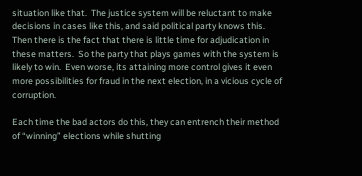situation like that.  The justice system will be reluctant to make decisions in cases like this, and said political party knows this.  Then there is the fact that there is little time for adjudication in these matters.  So the party that plays games with the system is likely to win.  Even worse, its attaining more control gives it even more possibilities for fraud in the next election, in a vicious cycle of corruption.

Each time the bad actors do this, they can entrench their method of “winning” elections while shutting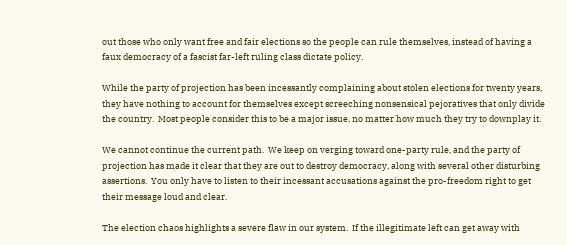out those who only want free and fair elections so the people can rule themselves, instead of having a faux democracy of a fascist far-left ruling class dictate policy.

While the party of projection has been incessantly complaining about stolen elections for twenty years, they have nothing to account for themselves except screeching nonsensical pejoratives that only divide the country.  Most people consider this to be a major issue, no matter how much they try to downplay it.

We cannot continue the current path.  We keep on verging toward one-party rule, and the party of projection has made it clear that they are out to destroy democracy, along with several other disturbing assertions.  You only have to listen to their incessant accusations against the pro-freedom right to get their message loud and clear.

The election chaos highlights a severe flaw in our system.  If the illegitimate left can get away with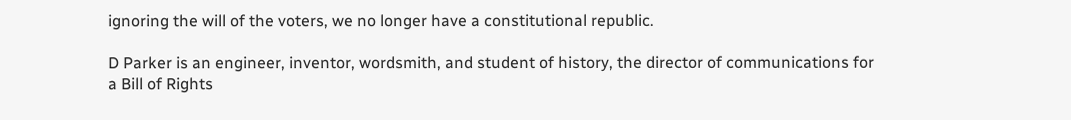ignoring the will of the voters, we no longer have a constitutional republic.

D Parker is an engineer, inventor, wordsmith, and student of history, the director of communications for a Bill of Rights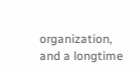organization, and a longtime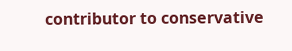contributor to conservative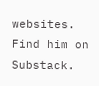websites.   Find him on Substack.